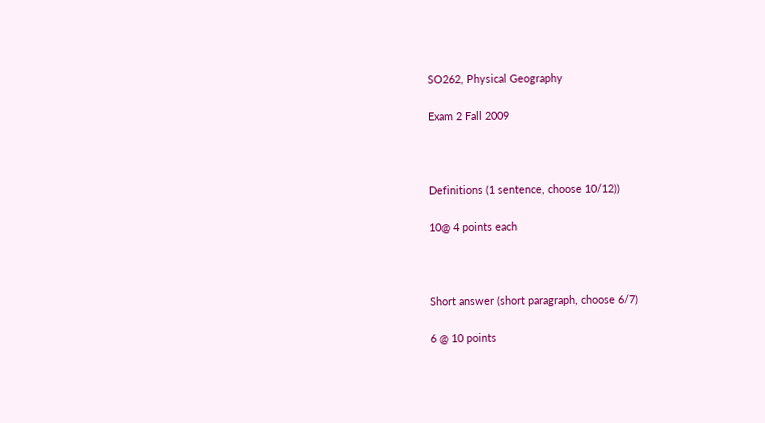SO262, Physical Geography

Exam 2 Fall 2009



Definitions (1 sentence, choose 10/12))

10@ 4 points each



Short answer (short paragraph, choose 6/7)

6 @ 10 points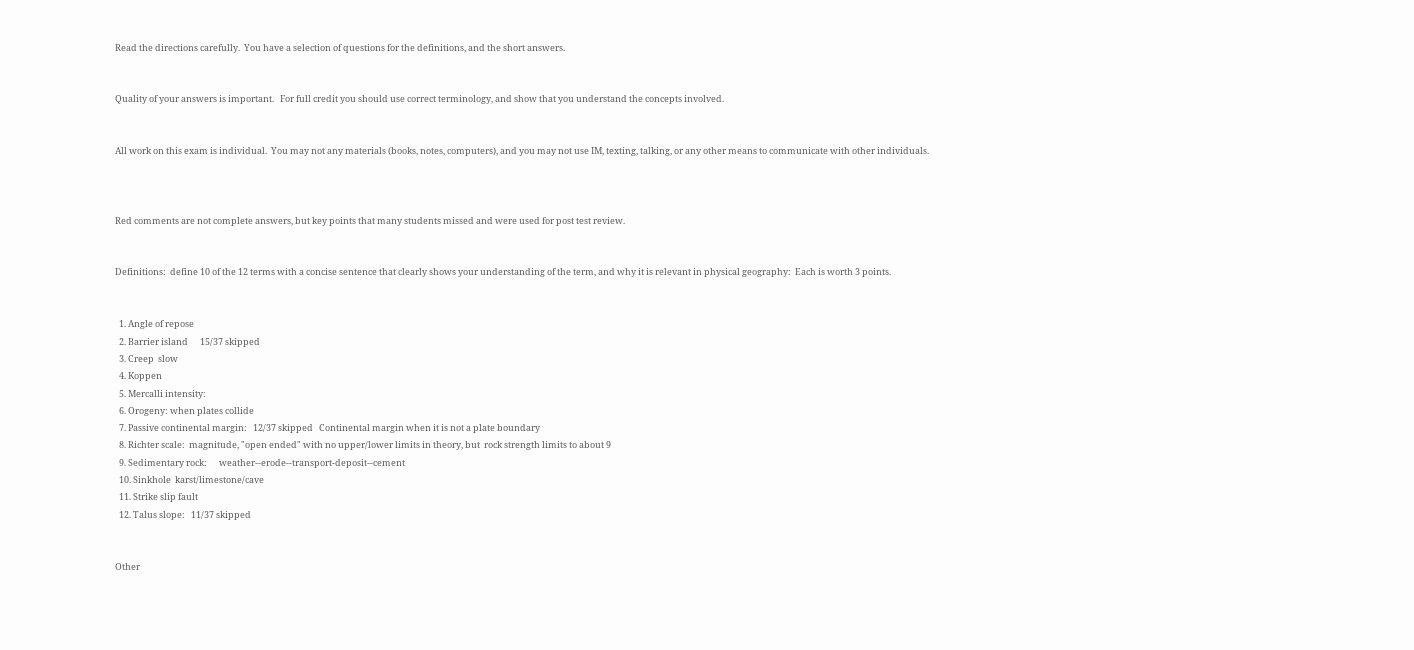Read the directions carefully.  You have a selection of questions for the definitions, and the short answers.


Quality of your answers is important.   For full credit you should use correct terminology, and show that you understand the concepts involved.


All work on this exam is individual.  You may not any materials (books, notes, computers), and you may not use IM, texting, talking, or any other means to communicate with other individuals.



Red comments are not complete answers, but key points that many students missed and were used for post test review.


Definitions:  define 10 of the 12 terms with a concise sentence that clearly shows your understanding of the term, and why it is relevant in physical geography:  Each is worth 3 points.


  1. Angle of repose
  2. Barrier island      15/37 skipped
  3. Creep  slow
  4. Koppen
  5. Mercalli intensity:
  6. Orogeny: when plates collide
  7. Passive continental margin:   12/37 skipped   Continental margin when it is not a plate boundary
  8. Richter scale:  magnitude, "open ended" with no upper/lower limits in theory, but  rock strength limits to about 9
  9. Sedimentary rock:      weather--erode--transport-deposit--cement
  10. Sinkhole  karst/limestone/cave
  11. Strike slip fault
  12. Talus slope:   11/37 skipped


Other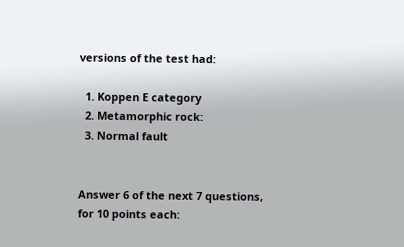versions of the test had:

  1. Koppen E category
  2. Metamorphic rock:
  3. Normal fault


Answer 6 of the next 7 questions, for 10 points each: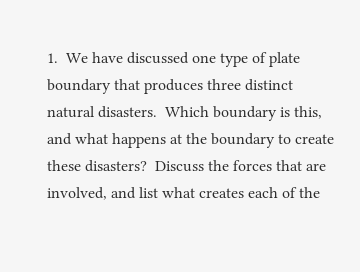1.  We have discussed one type of plate boundary that produces three distinct natural disasters.  Which boundary is this, and what happens at the boundary to create these disasters?  Discuss the forces that are involved, and list what creates each of the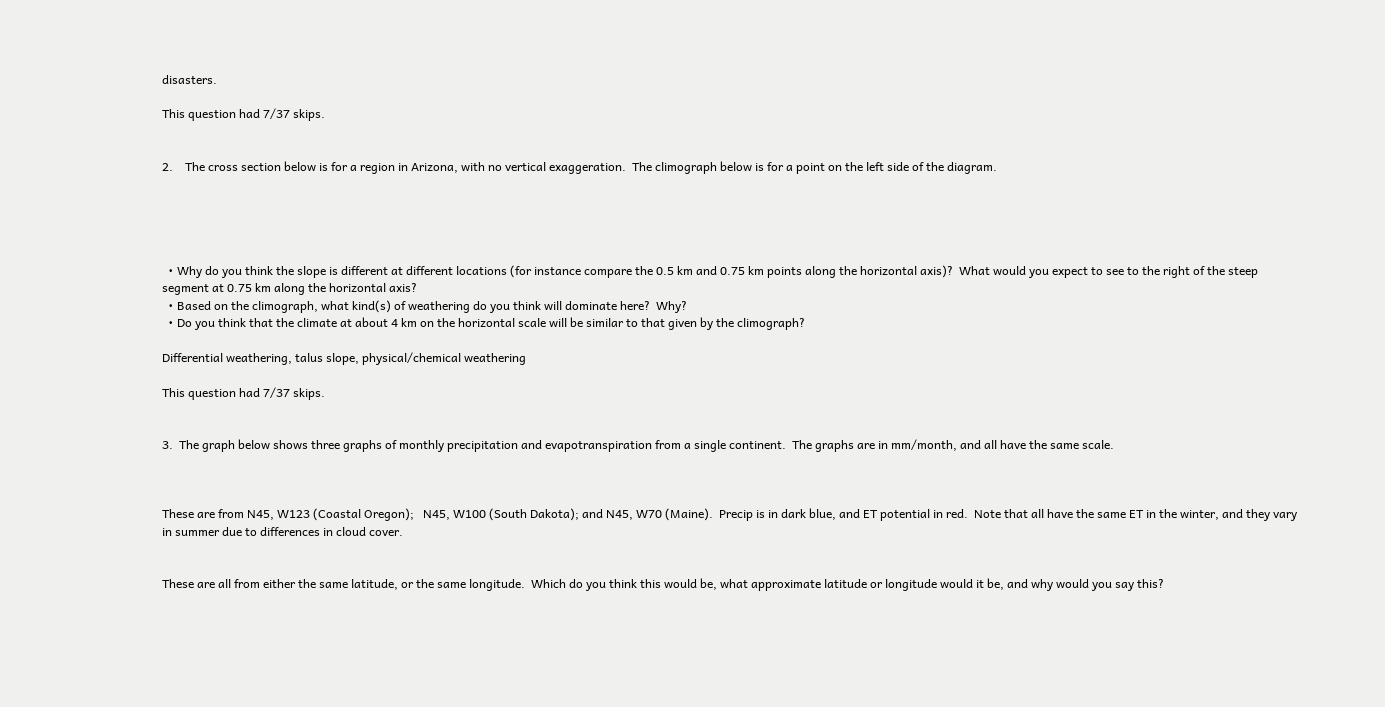disasters.

This question had 7/37 skips.


2.    The cross section below is for a region in Arizona, with no vertical exaggeration.  The climograph below is for a point on the left side of the diagram.





  • Why do you think the slope is different at different locations (for instance compare the 0.5 km and 0.75 km points along the horizontal axis)?  What would you expect to see to the right of the steep segment at 0.75 km along the horizontal axis?
  • Based on the climograph, what kind(s) of weathering do you think will dominate here?  Why?
  • Do you think that the climate at about 4 km on the horizontal scale will be similar to that given by the climograph?

Differential weathering, talus slope, physical/chemical weathering

This question had 7/37 skips.


3.  The graph below shows three graphs of monthly precipitation and evapotranspiration from a single continent.  The graphs are in mm/month, and all have the same scale.



These are from N45, W123 (Coastal Oregon);   N45, W100 (South Dakota); and N45, W70 (Maine).  Precip is in dark blue, and ET potential in red.  Note that all have the same ET in the winter, and they vary in summer due to differences in cloud cover.


These are all from either the same latitude, or the same longitude.  Which do you think this would be, what approximate latitude or longitude would it be, and why would you say this?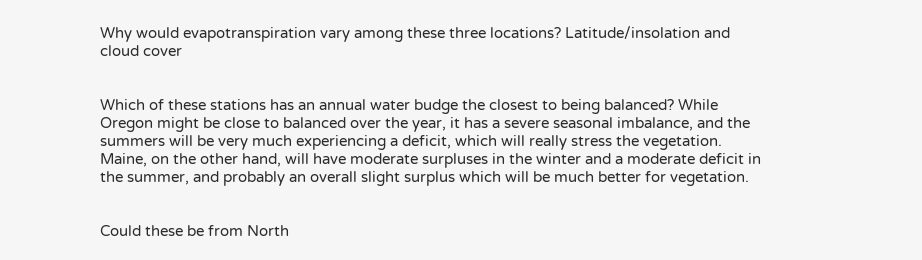Why would evapotranspiration vary among these three locations? Latitude/insolation and cloud cover


Which of these stations has an annual water budge the closest to being balanced? While Oregon might be close to balanced over the year, it has a severe seasonal imbalance, and the summers will be very much experiencing a deficit, which will really stress the vegetation.  Maine, on the other hand, will have moderate surpluses in the winter and a moderate deficit in the summer, and probably an overall slight surplus which will be much better for vegetation.


Could these be from North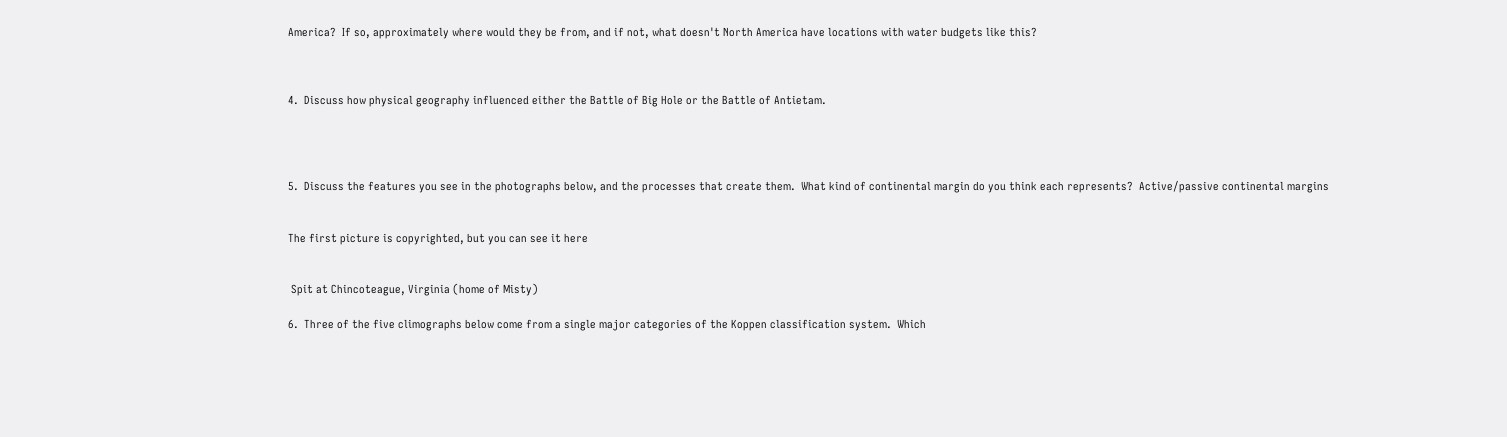America?  If so, approximately where would they be from, and if not, what doesn't North America have locations with water budgets like this?



4.  Discuss how physical geography influenced either the Battle of Big Hole or the Battle of Antietam.




5.  Discuss the features you see in the photographs below, and the processes that create them.  What kind of continental margin do you think each represents?  Active/passive continental margins


The first picture is copyrighted, but you can see it here


 Spit at Chincoteague, Virginia (home of Misty)

6.  Three of the five climographs below come from a single major categories of the Koppen classification system.  Which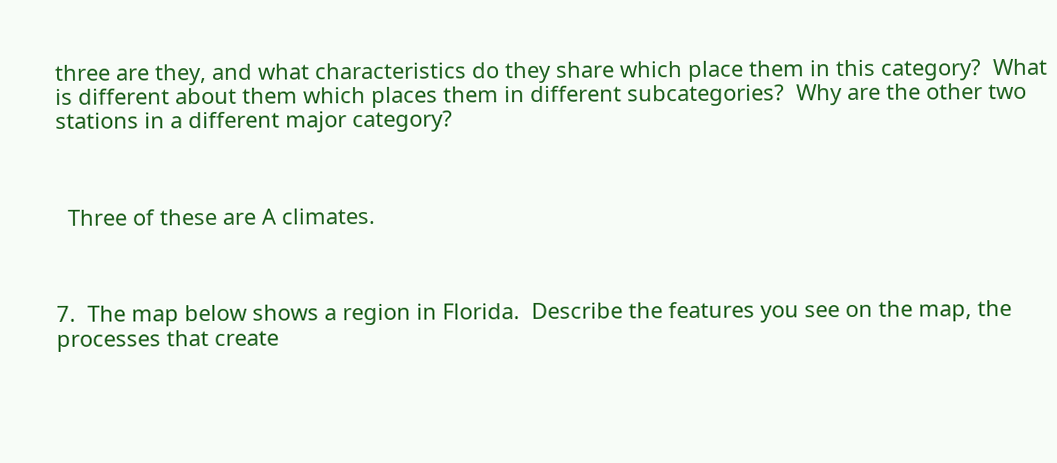three are they, and what characteristics do they share which place them in this category?  What is different about them which places them in different subcategories?  Why are the other two stations in a different major category?



  Three of these are A climates.



7.  The map below shows a region in Florida.  Describe the features you see on the map, the processes that create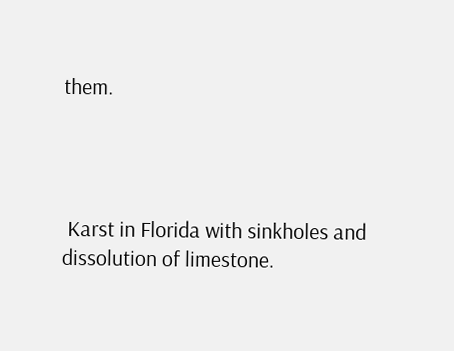them.




 Karst in Florida with sinkholes and dissolution of limestone.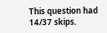This question had 14/37 skips.